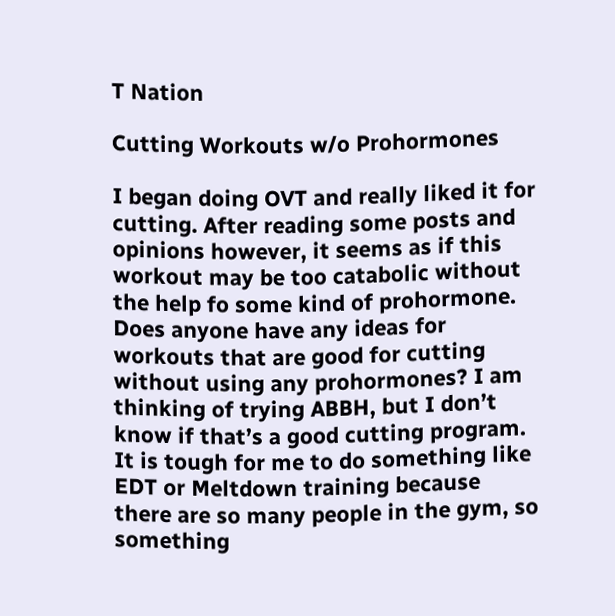T Nation

Cutting Workouts w/o Prohormones

I began doing OVT and really liked it for cutting. After reading some posts and opinions however, it seems as if this workout may be too catabolic without the help fo some kind of prohormone. Does anyone have any ideas for workouts that are good for cutting without using any prohormones? I am thinking of trying ABBH, but I don’t know if that’s a good cutting program. It is tough for me to do something like EDT or Meltdown training because there are so many people in the gym, so something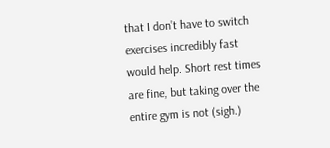that I don’t have to switch exercises incredibly fast would help. Short rest times are fine, but taking over the entire gym is not (sigh.)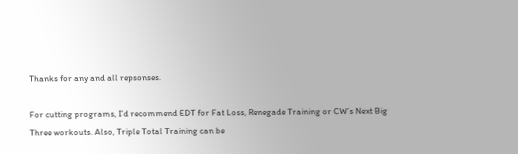Thanks for any and all repsonses.

For cutting programs, I’d recommend EDT for Fat Loss, Renegade Training or CW’s Next Big Three workouts. Also, Triple Total Training can be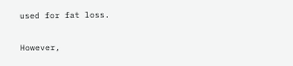used for fat loss.

However,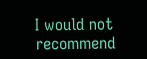I would not recommend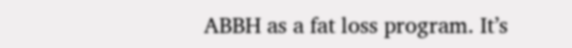ABBH as a fat loss program. It’s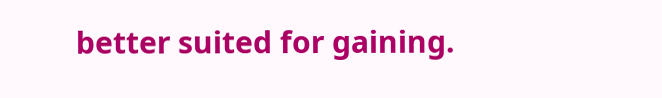better suited for gaining.